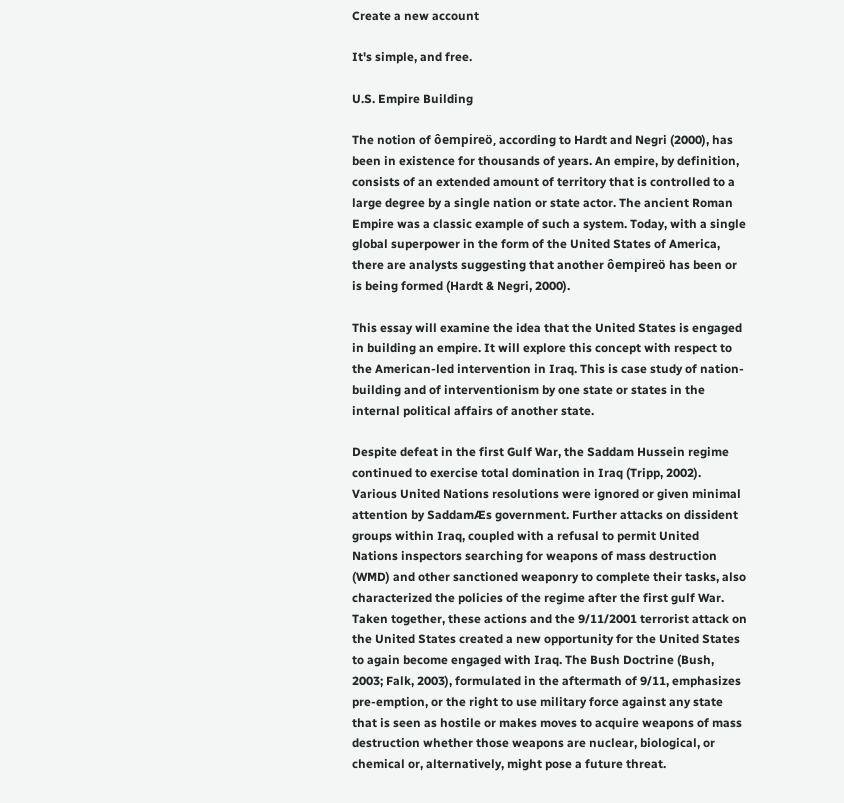Create a new account

It's simple, and free.

U.S. Empire Building

The notion of ôempireö, according to Hardt and Negri (2000), has been in existence for thousands of years. An empire, by definition, consists of an extended amount of territory that is controlled to a large degree by a single nation or state actor. The ancient Roman Empire was a classic example of such a system. Today, with a single global superpower in the form of the United States of America, there are analysts suggesting that another ôempireö has been or is being formed (Hardt & Negri, 2000).

This essay will examine the idea that the United States is engaged in building an empire. It will explore this concept with respect to the American-led intervention in Iraq. This is case study of nation-building and of interventionism by one state or states in the internal political affairs of another state.

Despite defeat in the first Gulf War, the Saddam Hussein regime continued to exercise total domination in Iraq (Tripp, 2002). Various United Nations resolutions were ignored or given minimal attention by SaddamÆs government. Further attacks on dissident groups within Iraq, coupled with a refusal to permit United Nations inspectors searching for weapons of mass destruction (WMD) and other sanctioned weaponry to complete their tasks, also characterized the policies of the regime after the first gulf War. Taken together, these actions and the 9/11/2001 terrorist attack on the United States created a new opportunity for the United States to again become engaged with Iraq. The Bush Doctrine (Bush, 2003; Falk, 2003), formulated in the aftermath of 9/11, emphasizes pre-emption, or the right to use military force against any state that is seen as hostile or makes moves to acquire weapons of mass destruction whether those weapons are nuclear, biological, or chemical or, alternatively, might pose a future threat.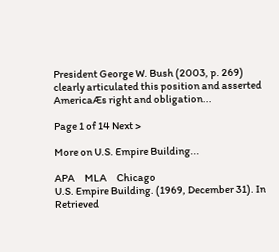President George W. Bush (2003, p. 269) clearly articulated this position and asserted AmericaÆs right and obligation...

Page 1 of 14 Next >

More on U.S. Empire Building...

APA     MLA     Chicago
U.S. Empire Building. (1969, December 31). In Retrieved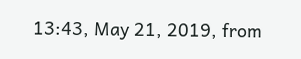13:43, May 21, 2019, from